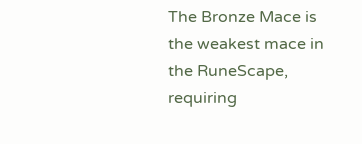The Bronze Mace is the weakest mace in the RuneScape, requiring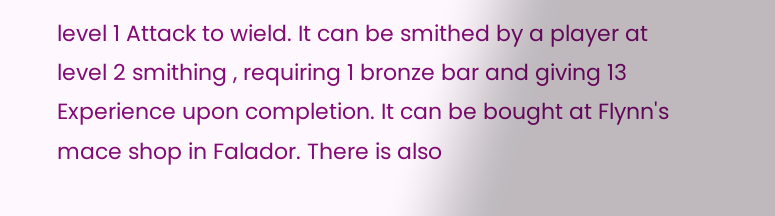level 1 Attack to wield. It can be smithed by a player at level 2 smithing , requiring 1 bronze bar and giving 13 Experience upon completion. It can be bought at Flynn's mace shop in Falador. There is also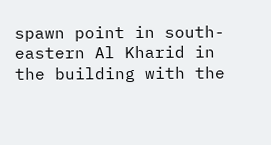spawn point in south-eastern Al Kharid in the building with the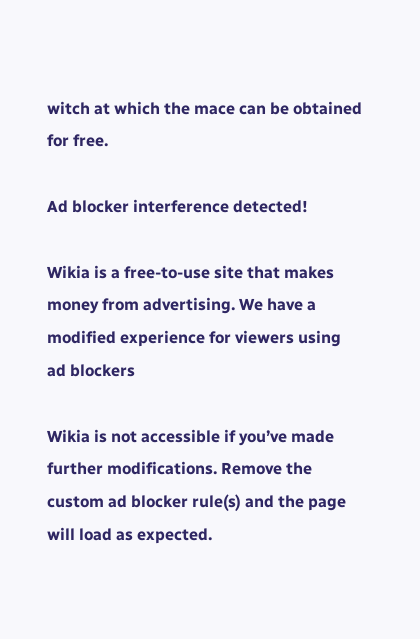witch at which the mace can be obtained for free.

Ad blocker interference detected!

Wikia is a free-to-use site that makes money from advertising. We have a modified experience for viewers using ad blockers

Wikia is not accessible if you’ve made further modifications. Remove the custom ad blocker rule(s) and the page will load as expected.